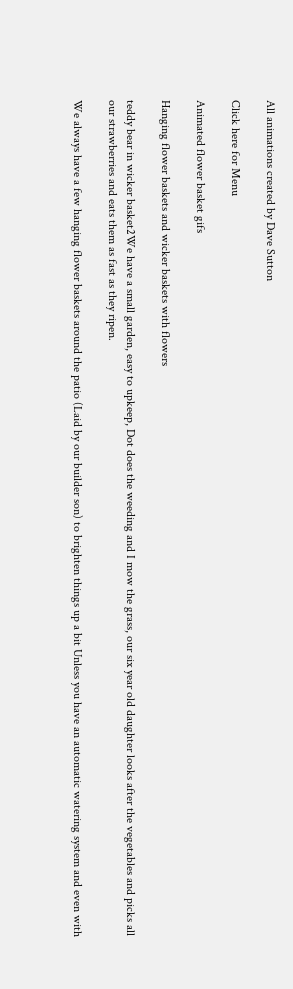All animations created by Dave Sutton

Click here for Menu

Animated flower basket gifs

Hanging flower baskets and wicker baskets with flowers

teddy bear in wicker basket2We have a small garden, easy to upkeep, Dot does the weeding and I mow the grass, our six year old daughter looks after the vegetables and picks all our strawberries and eats them as fast as they ripen.

We always have a few hanging flower baskets around the patio (Laid by our builder son) to brighten things up a bit Unless you have an automatic watering system and even with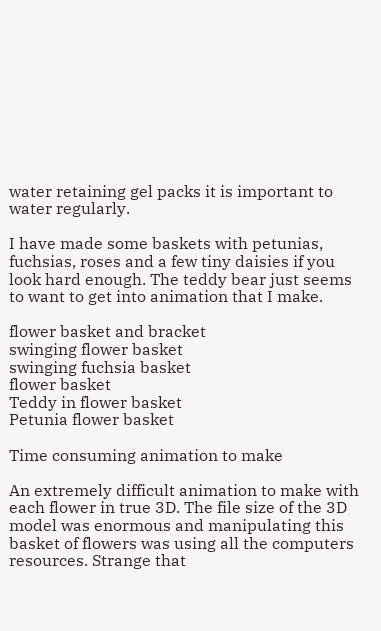water retaining gel packs it is important to water regularly.

I have made some baskets with petunias, fuchsias, roses and a few tiny daisies if you look hard enough. The teddy bear just seems to want to get into animation that I make.

flower basket and bracket
swinging flower basket
swinging fuchsia basket
flower basket
Teddy in flower basket
Petunia flower basket

Time consuming animation to make

An extremely difficult animation to make with each flower in true 3D. The file size of the 3D model was enormous and manipulating this basket of flowers was using all the computers resources. Strange that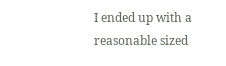I ended up with a reasonable sized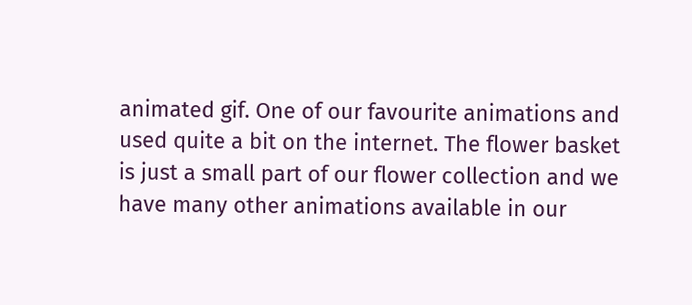animated gif. One of our favourite animations and used quite a bit on the internet. The flower basket is just a small part of our flower collection and we have many other animations available in our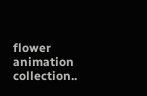flower animation collection..